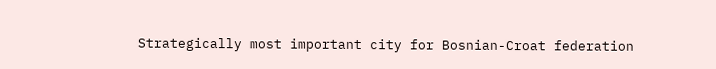Strategically most important city for Bosnian-Croat federation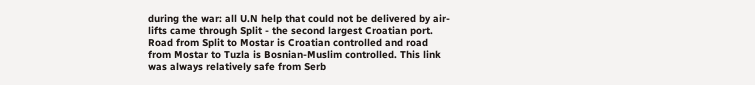during the war: all U.N help that could not be delivered by air-lifts came through Split - the second largest Croatian port. Road from Split to Mostar is Croatian controlled and road from Mostar to Tuzla is Bosnian-Muslim controlled. This link was always relatively safe from Serb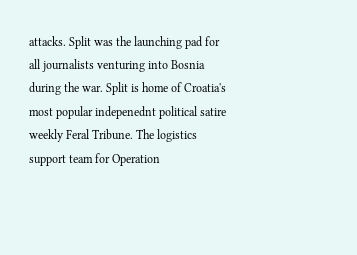attacks. Split was the launching pad for all journalists venturing into Bosnia during the war. Split is home of Croatia's most popular indepenednt political satire weekly Feral Tribune. The logistics support team for Operation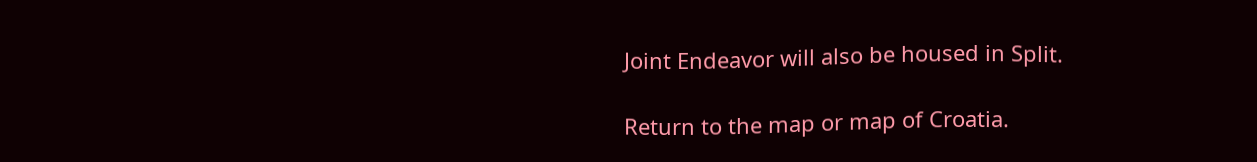Joint Endeavor will also be housed in Split.

Return to the map or map of Croatia.